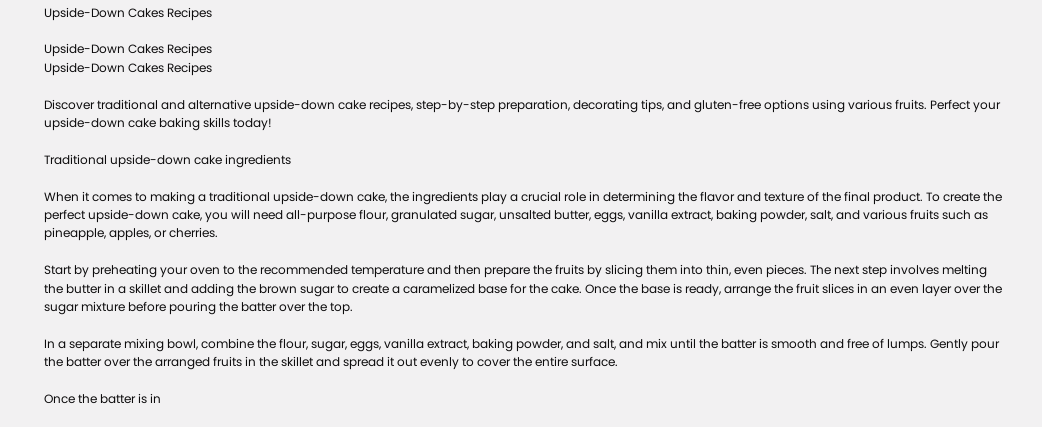Upside-Down Cakes Recipes

Upside-Down Cakes Recipes
Upside-Down Cakes Recipes

Discover traditional and alternative upside-down cake recipes, step-by-step preparation, decorating tips, and gluten-free options using various fruits. Perfect your upside-down cake baking skills today!

Traditional upside-down cake ingredients

When it comes to making a traditional upside-down cake, the ingredients play a crucial role in determining the flavor and texture of the final product. To create the perfect upside-down cake, you will need all-purpose flour, granulated sugar, unsalted butter, eggs, vanilla extract, baking powder, salt, and various fruits such as pineapple, apples, or cherries.

Start by preheating your oven to the recommended temperature and then prepare the fruits by slicing them into thin, even pieces. The next step involves melting the butter in a skillet and adding the brown sugar to create a caramelized base for the cake. Once the base is ready, arrange the fruit slices in an even layer over the sugar mixture before pouring the batter over the top.

In a separate mixing bowl, combine the flour, sugar, eggs, vanilla extract, baking powder, and salt, and mix until the batter is smooth and free of lumps. Gently pour the batter over the arranged fruits in the skillet and spread it out evenly to cover the entire surface.

Once the batter is in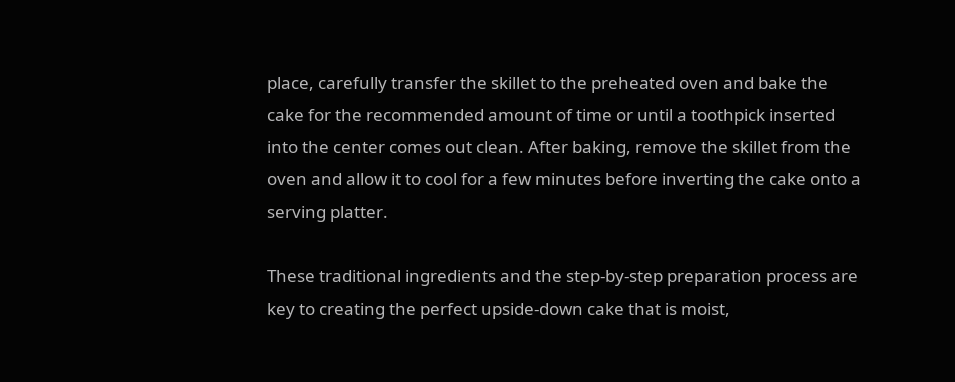place, carefully transfer the skillet to the preheated oven and bake the cake for the recommended amount of time or until a toothpick inserted into the center comes out clean. After baking, remove the skillet from the oven and allow it to cool for a few minutes before inverting the cake onto a serving platter.

These traditional ingredients and the step-by-step preparation process are key to creating the perfect upside-down cake that is moist,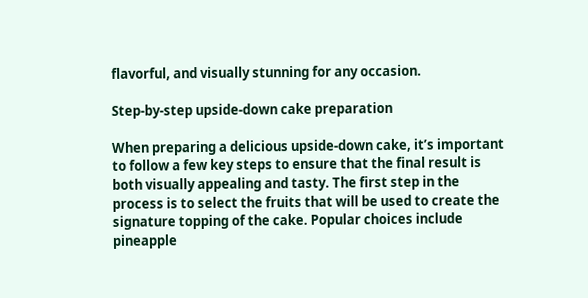flavorful, and visually stunning for any occasion.

Step-by-step upside-down cake preparation

When preparing a delicious upside-down cake, it’s important to follow a few key steps to ensure that the final result is both visually appealing and tasty. The first step in the process is to select the fruits that will be used to create the signature topping of the cake. Popular choices include pineapple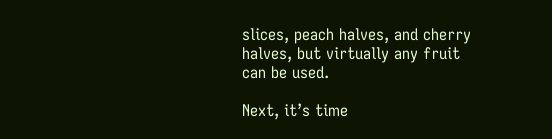slices, peach halves, and cherry halves, but virtually any fruit can be used.

Next, it’s time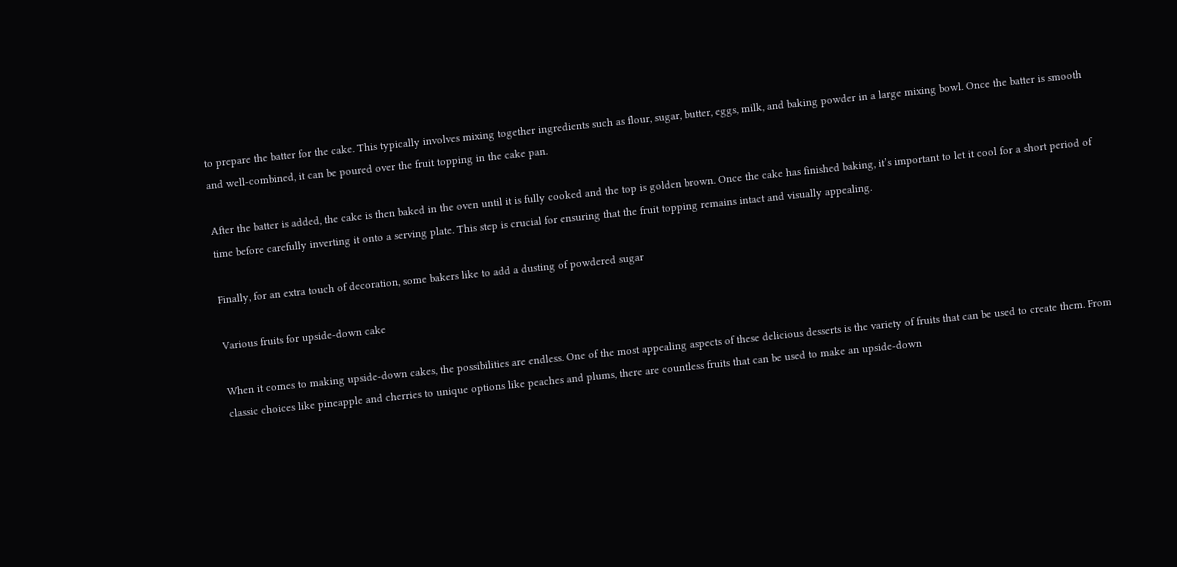to prepare the batter for the cake. This typically involves mixing together ingredients such as flour, sugar, butter, eggs, milk, and baking powder in a large mixing bowl. Once the batter is smooth and well-combined, it can be poured over the fruit topping in the cake pan.

After the batter is added, the cake is then baked in the oven until it is fully cooked and the top is golden brown. Once the cake has finished baking, it’s important to let it cool for a short period of time before carefully inverting it onto a serving plate. This step is crucial for ensuring that the fruit topping remains intact and visually appealing.

Finally, for an extra touch of decoration, some bakers like to add a dusting of powdered sugar

Various fruits for upside-down cake

When it comes to making upside-down cakes, the possibilities are endless. One of the most appealing aspects of these delicious desserts is the variety of fruits that can be used to create them. From classic choices like pineapple and cherries to unique options like peaches and plums, there are countless fruits that can be used to make an upside-down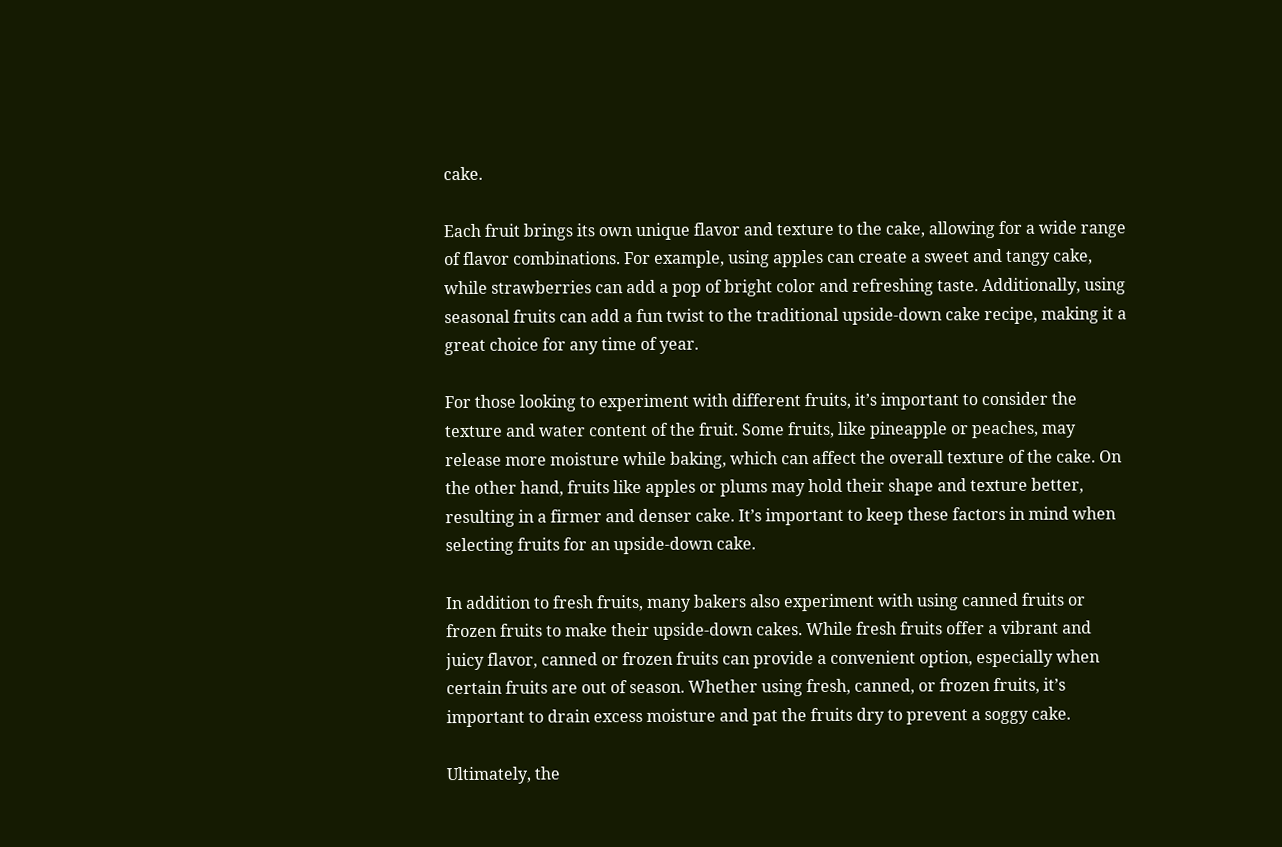cake.

Each fruit brings its own unique flavor and texture to the cake, allowing for a wide range of flavor combinations. For example, using apples can create a sweet and tangy cake, while strawberries can add a pop of bright color and refreshing taste. Additionally, using seasonal fruits can add a fun twist to the traditional upside-down cake recipe, making it a great choice for any time of year.

For those looking to experiment with different fruits, it’s important to consider the texture and water content of the fruit. Some fruits, like pineapple or peaches, may release more moisture while baking, which can affect the overall texture of the cake. On the other hand, fruits like apples or plums may hold their shape and texture better, resulting in a firmer and denser cake. It’s important to keep these factors in mind when selecting fruits for an upside-down cake.

In addition to fresh fruits, many bakers also experiment with using canned fruits or frozen fruits to make their upside-down cakes. While fresh fruits offer a vibrant and juicy flavor, canned or frozen fruits can provide a convenient option, especially when certain fruits are out of season. Whether using fresh, canned, or frozen fruits, it’s important to drain excess moisture and pat the fruits dry to prevent a soggy cake.

Ultimately, the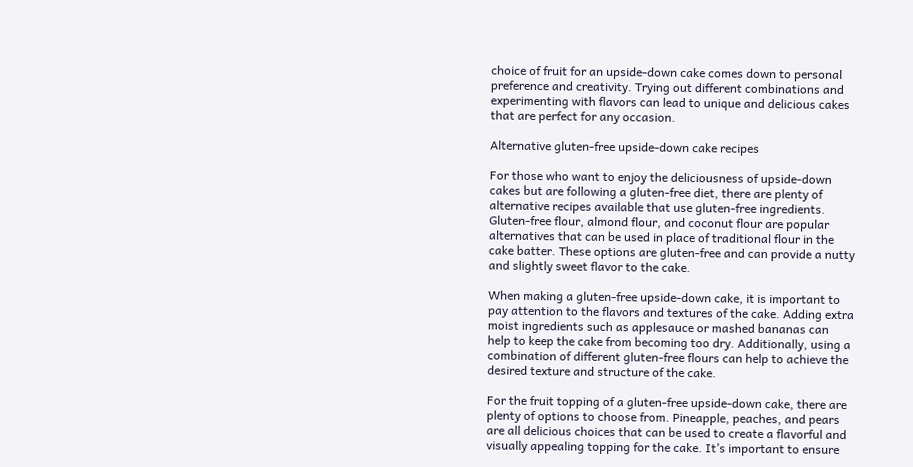choice of fruit for an upside-down cake comes down to personal preference and creativity. Trying out different combinations and experimenting with flavors can lead to unique and delicious cakes that are perfect for any occasion.

Alternative gluten-free upside-down cake recipes

For those who want to enjoy the deliciousness of upside-down cakes but are following a gluten-free diet, there are plenty of alternative recipes available that use gluten-free ingredients. Gluten-free flour, almond flour, and coconut flour are popular alternatives that can be used in place of traditional flour in the cake batter. These options are gluten-free and can provide a nutty and slightly sweet flavor to the cake.

When making a gluten-free upside-down cake, it is important to pay attention to the flavors and textures of the cake. Adding extra moist ingredients such as applesauce or mashed bananas can help to keep the cake from becoming too dry. Additionally, using a combination of different gluten-free flours can help to achieve the desired texture and structure of the cake.

For the fruit topping of a gluten-free upside-down cake, there are plenty of options to choose from. Pineapple, peaches, and pears are all delicious choices that can be used to create a flavorful and visually appealing topping for the cake. It’s important to ensure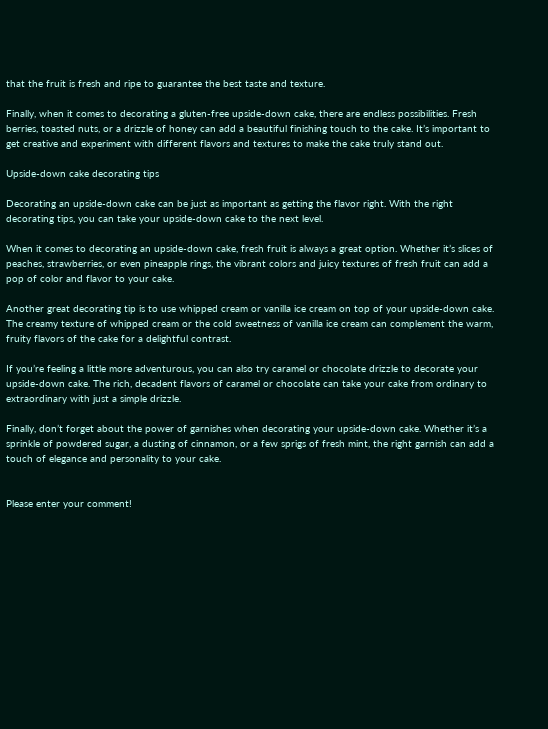that the fruit is fresh and ripe to guarantee the best taste and texture.

Finally, when it comes to decorating a gluten-free upside-down cake, there are endless possibilities. Fresh berries, toasted nuts, or a drizzle of honey can add a beautiful finishing touch to the cake. It’s important to get creative and experiment with different flavors and textures to make the cake truly stand out.

Upside-down cake decorating tips

Decorating an upside-down cake can be just as important as getting the flavor right. With the right decorating tips, you can take your upside-down cake to the next level.

When it comes to decorating an upside-down cake, fresh fruit is always a great option. Whether it’s slices of peaches, strawberries, or even pineapple rings, the vibrant colors and juicy textures of fresh fruit can add a pop of color and flavor to your cake.

Another great decorating tip is to use whipped cream or vanilla ice cream on top of your upside-down cake. The creamy texture of whipped cream or the cold sweetness of vanilla ice cream can complement the warm, fruity flavors of the cake for a delightful contrast.

If you’re feeling a little more adventurous, you can also try caramel or chocolate drizzle to decorate your upside-down cake. The rich, decadent flavors of caramel or chocolate can take your cake from ordinary to extraordinary with just a simple drizzle.

Finally, don’t forget about the power of garnishes when decorating your upside-down cake. Whether it’s a sprinkle of powdered sugar, a dusting of cinnamon, or a few sprigs of fresh mint, the right garnish can add a touch of elegance and personality to your cake.


Please enter your comment!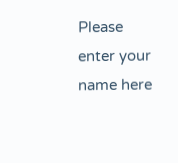Please enter your name here